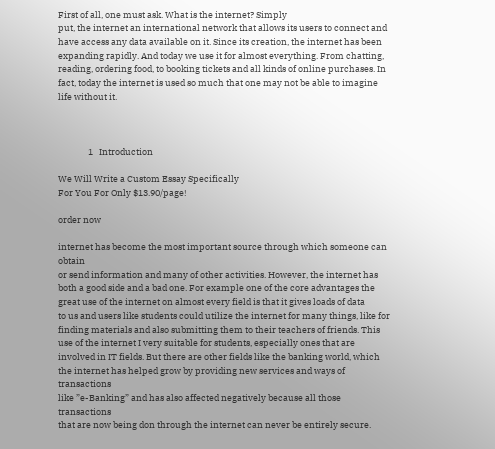First of all, one must ask. What is the internet? Simply
put, the internet an international network that allows its users to connect and
have access any data available on it. Since its creation, the internet has been
expanding rapidly. And today we use it for almost everything. From chatting,
reading, ordering food, to booking tickets and all kinds of online purchases. In
fact, today the internet is used so much that one may not be able to imagine
life without it.



               1   Introduction

We Will Write a Custom Essay Specifically
For You For Only $13.90/page!

order now

internet has become the most important source through which someone can obtain
or send information and many of other activities. However, the internet has
both a good side and a bad one. For example one of the core advantages the
great use of the internet on almost every field is that it gives loads of data
to us and users like students could utilize the internet for many things, like for
finding materials and also submitting them to their teachers of friends. This
use of the internet I very suitable for students, especially ones that are
involved in IT fields. But there are other fields like the banking world, which
the internet has helped grow by providing new services and ways of transactions
like ”e-Banking” and has also affected negatively because all those transactions
that are now being don through the internet can never be entirely secure.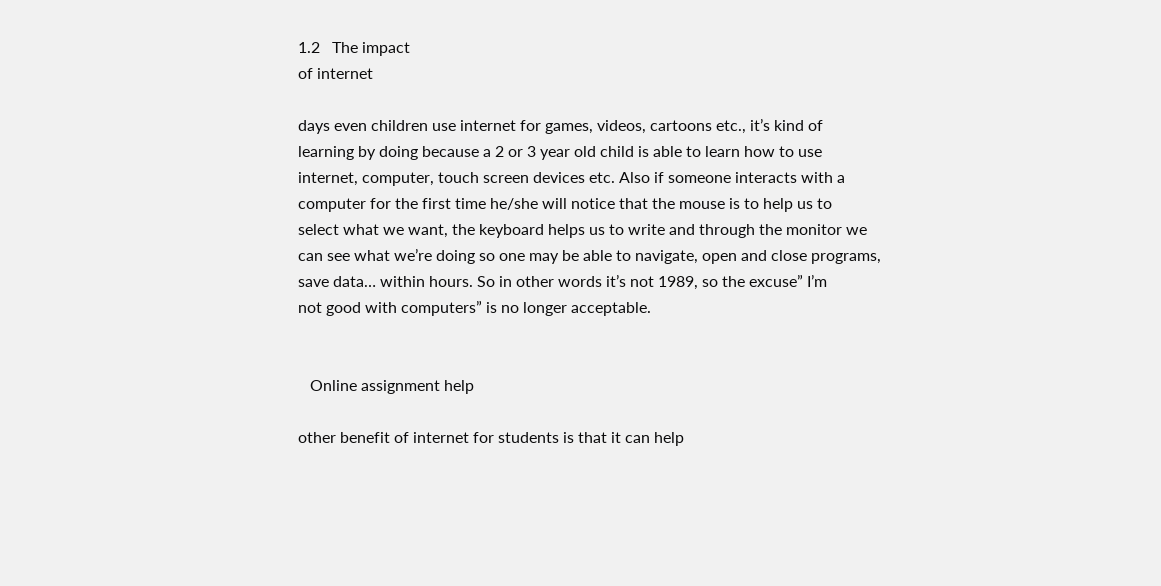1.2   The impact
of internet

days even children use internet for games, videos, cartoons etc., it’s kind of
learning by doing because a 2 or 3 year old child is able to learn how to use
internet, computer, touch screen devices etc. Also if someone interacts with a
computer for the first time he/she will notice that the mouse is to help us to
select what we want, the keyboard helps us to write and through the monitor we
can see what we’re doing so one may be able to navigate, open and close programs,
save data… within hours. So in other words it’s not 1989, so the excuse” I’m
not good with computers” is no longer acceptable.


   Online assignment help

other benefit of internet for students is that it can help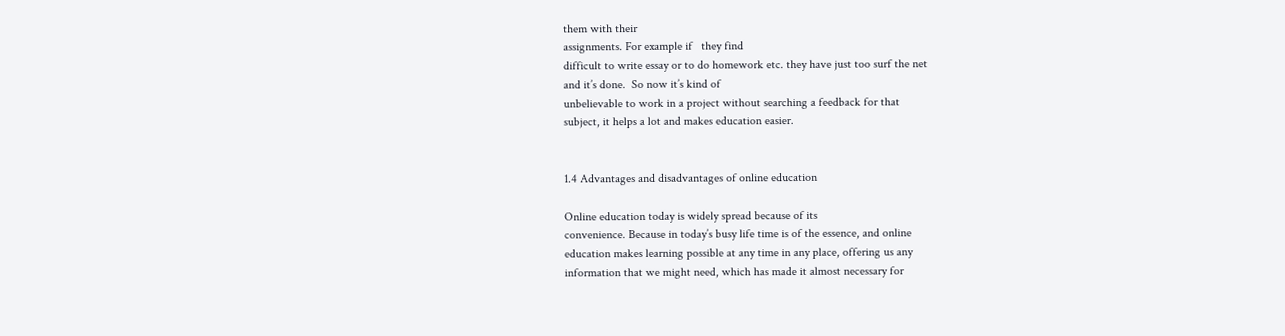them with their
assignments. For example if   they find
difficult to write essay or to do homework etc. they have just too surf the net
and it’s done.  So now it’s kind of
unbelievable to work in a project without searching a feedback for that
subject, it helps a lot and makes education easier.


1.4 Advantages and disadvantages of online education

Online education today is widely spread because of its
convenience. Because in today’s busy life time is of the essence, and online
education makes learning possible at any time in any place, offering us any
information that we might need, which has made it almost necessary for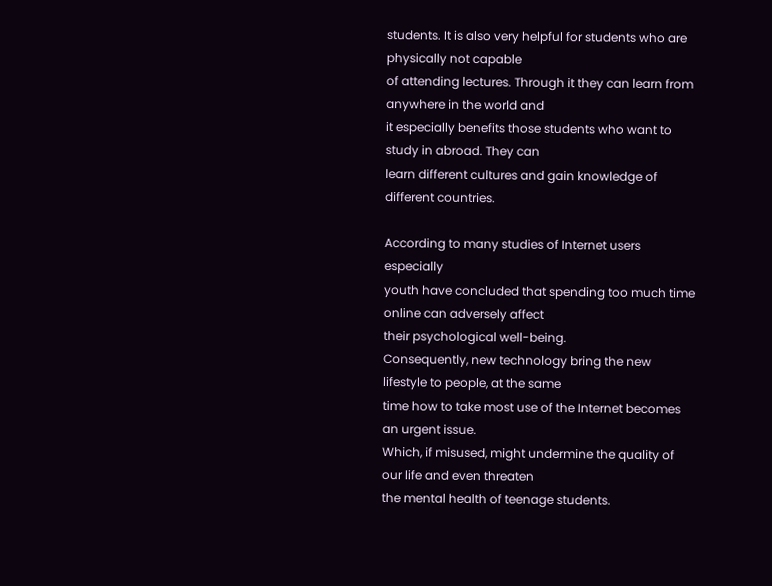students. It is also very helpful for students who are physically not capable
of attending lectures. Through it they can learn from anywhere in the world and
it especially benefits those students who want to study in abroad. They can
learn different cultures and gain knowledge of different countries.

According to many studies of Internet users especially
youth have concluded that spending too much time online can adversely affect
their psychological well-being.
Consequently, new technology bring the new lifestyle to people, at the same
time how to take most use of the Internet becomes an urgent issue.
Which, if misused, might undermine the quality of our life and even threaten
the mental health of teenage students.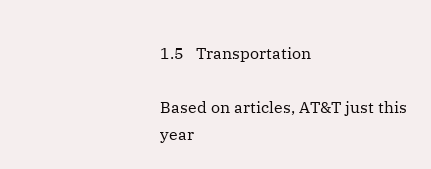1.5   Transportation

Based on articles, AT&T just this
year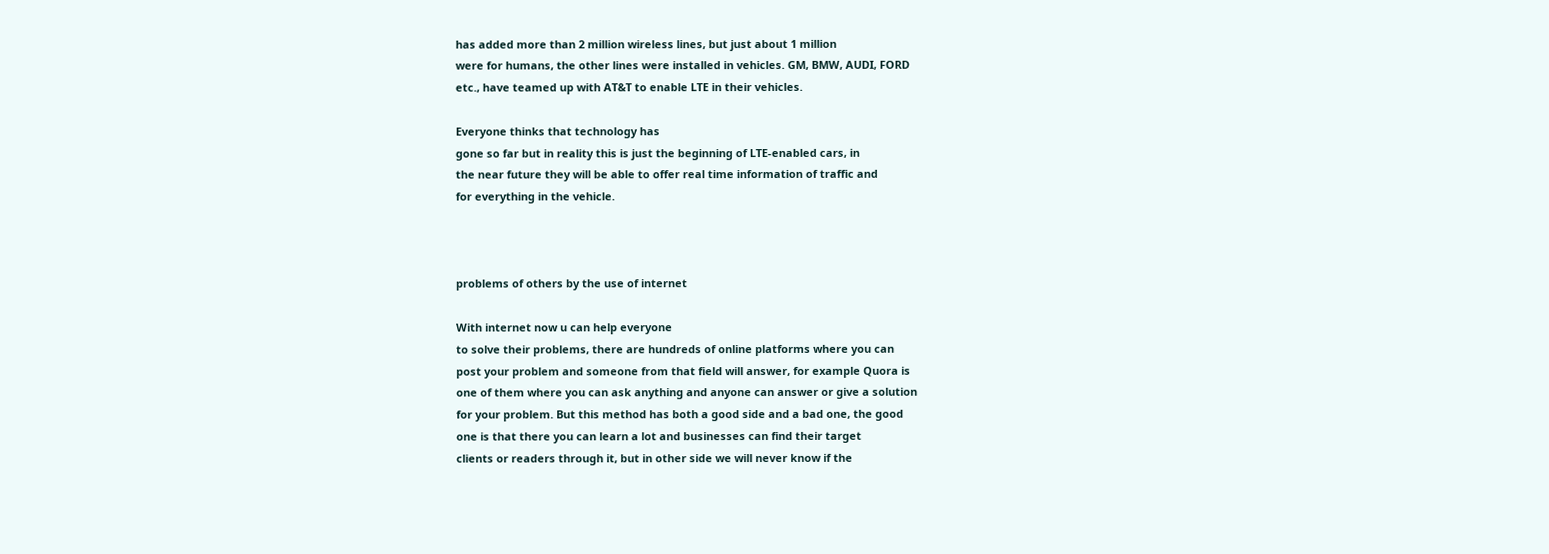has added more than 2 million wireless lines, but just about 1 million
were for humans, the other lines were installed in vehicles. GM, BMW, AUDI, FORD
etc., have teamed up with AT&T to enable LTE in their vehicles.

Everyone thinks that technology has
gone so far but in reality this is just the beginning of LTE-enabled cars, in
the near future they will be able to offer real time information of traffic and
for everything in the vehicle.



problems of others by the use of internet

With internet now u can help everyone
to solve their problems, there are hundreds of online platforms where you can
post your problem and someone from that field will answer, for example Quora is
one of them where you can ask anything and anyone can answer or give a solution
for your problem. But this method has both a good side and a bad one, the good
one is that there you can learn a lot and businesses can find their target
clients or readers through it, but in other side we will never know if the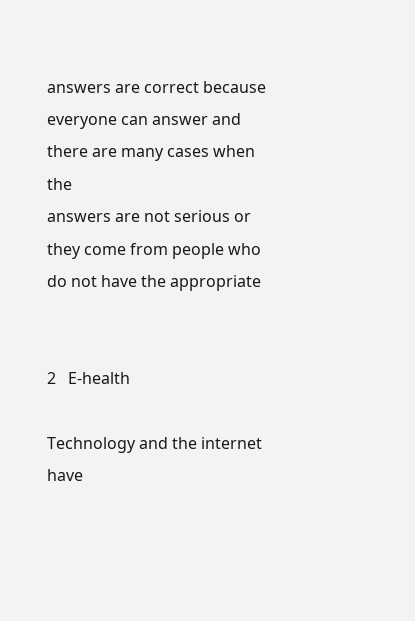answers are correct because everyone can answer and there are many cases when the
answers are not serious or they come from people who do not have the appropriate


2   E-health

Technology and the internet have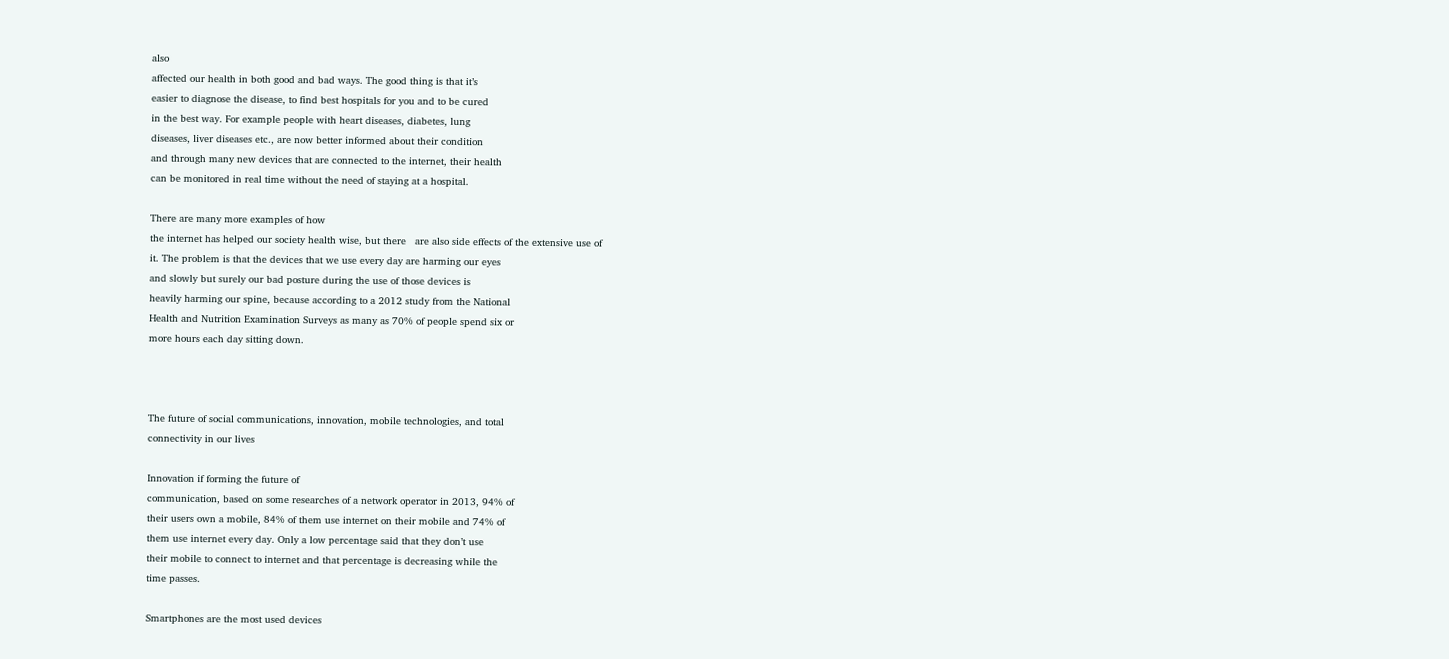also
affected our health in both good and bad ways. The good thing is that it’s
easier to diagnose the disease, to find best hospitals for you and to be cured
in the best way. For example people with heart diseases, diabetes, lung
diseases, liver diseases etc., are now better informed about their condition
and through many new devices that are connected to the internet, their health
can be monitored in real time without the need of staying at a hospital.

There are many more examples of how
the internet has helped our society health wise, but there   are also side effects of the extensive use of
it. The problem is that the devices that we use every day are harming our eyes
and slowly but surely our bad posture during the use of those devices is
heavily harming our spine, because according to a 2012 study from the National
Health and Nutrition Examination Surveys as many as 70% of people spend six or
more hours each day sitting down.



The future of social communications, innovation, mobile technologies, and total
connectivity in our lives

Innovation if forming the future of
communication, based on some researches of a network operator in 2013, 94% of
their users own a mobile, 84% of them use internet on their mobile and 74% of
them use internet every day. Only a low percentage said that they don’t use
their mobile to connect to internet and that percentage is decreasing while the
time passes.

Smartphones are the most used devices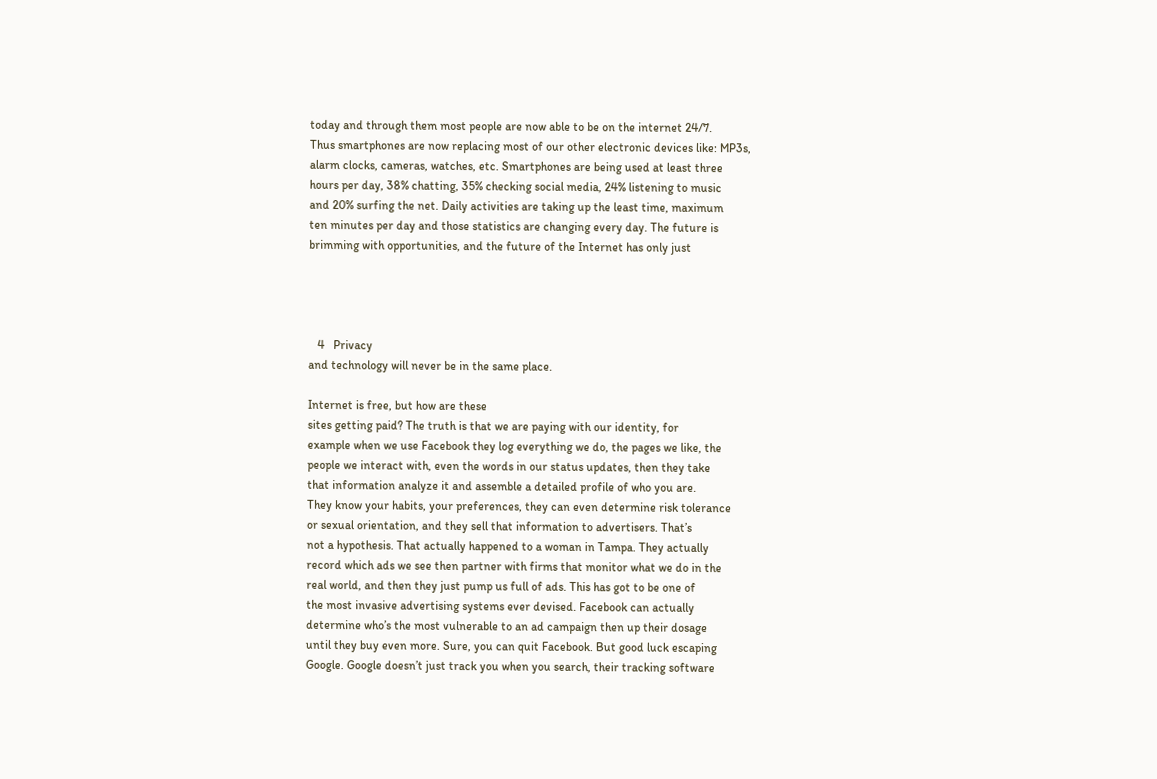today and through them most people are now able to be on the internet 24/7.
Thus smartphones are now replacing most of our other electronic devices like: MP3s,
alarm clocks, cameras, watches, etc. Smartphones are being used at least three
hours per day, 38% chatting, 35% checking social media, 24% listening to music
and 20% surfing the net. Daily activities are taking up the least time, maximum
ten minutes per day and those statistics are changing every day. The future is
brimming with opportunities, and the future of the Internet has only just




   4   Privacy
and technology will never be in the same place.

Internet is free, but how are these
sites getting paid? The truth is that we are paying with our identity, for
example when we use Facebook they log everything we do, the pages we like, the
people we interact with, even the words in our status updates, then they take
that information analyze it and assemble a detailed profile of who you are.
They know your habits, your preferences, they can even determine risk tolerance
or sexual orientation, and they sell that information to advertisers. That’s
not a hypothesis. That actually happened to a woman in Tampa. They actually
record which ads we see then partner with firms that monitor what we do in the
real world, and then they just pump us full of ads. This has got to be one of
the most invasive advertising systems ever devised. Facebook can actually
determine who’s the most vulnerable to an ad campaign then up their dosage
until they buy even more. Sure, you can quit Facebook. But good luck escaping
Google. Google doesn’t just track you when you search, their tracking software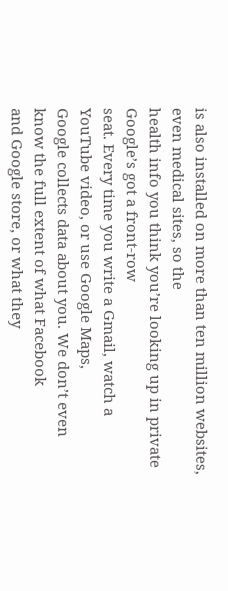is also installed on more than ten million websites, even medical sites, so the
health info you think you’re looking up in private Google’s got a front-row
seat. Every time you write a Gmail, watch a YouTube video, or use Google Maps,
Google collects data about you. We don’t even know the full extent of what Facebook
and Google store, or what they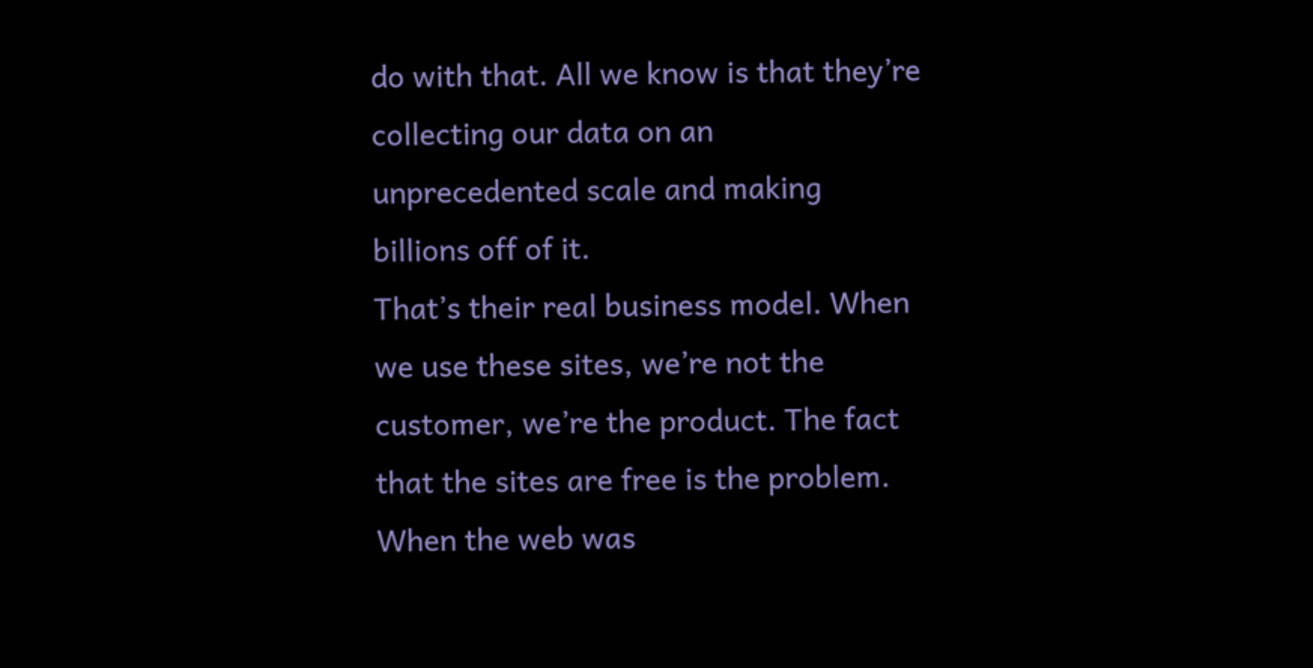do with that. All we know is that they’re
collecting our data on an unprecedented scale and making billions off of it.
That’s their real business model. When we use these sites, we’re not the
customer, we’re the product. The fact that the sites are free is the problem.
When the web was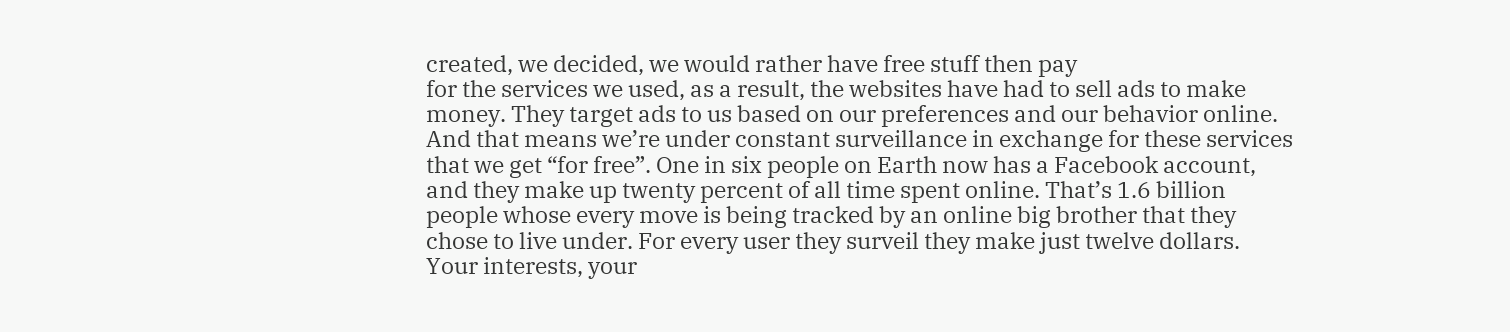created, we decided, we would rather have free stuff then pay
for the services we used, as a result, the websites have had to sell ads to make
money. They target ads to us based on our preferences and our behavior online.
And that means we’re under constant surveillance in exchange for these services
that we get “for free”. One in six people on Earth now has a Facebook account,
and they make up twenty percent of all time spent online. That’s 1.6 billion
people whose every move is being tracked by an online big brother that they
chose to live under. For every user they surveil they make just twelve dollars.
Your interests, your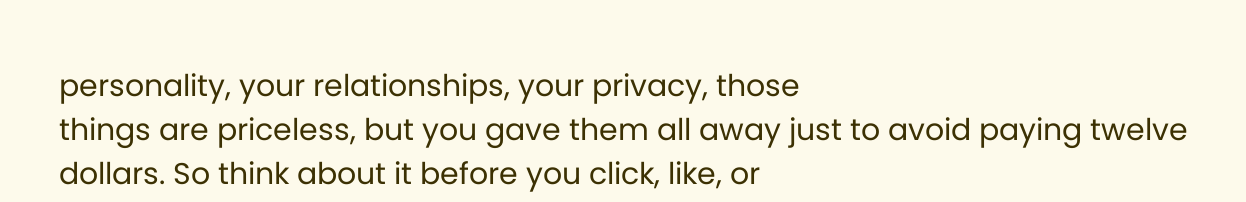personality, your relationships, your privacy, those
things are priceless, but you gave them all away just to avoid paying twelve
dollars. So think about it before you click, like, or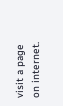visit a page on internet.